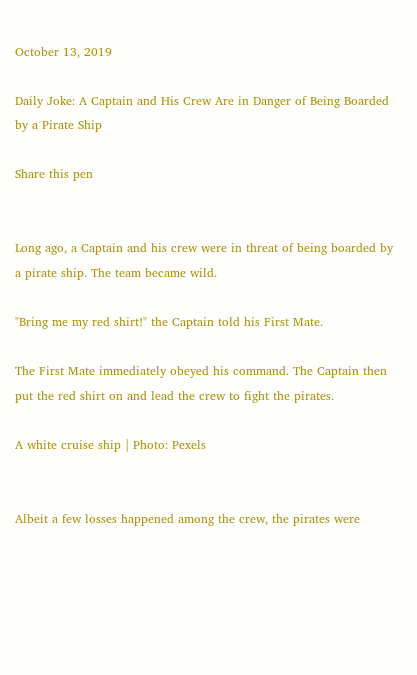October 13, 2019

Daily Joke: A Captain and His Crew Are in Danger of Being Boarded by a Pirate Ship

Share this pen


Long ago, a Captain and his crew were in threat of being boarded by a pirate ship. The team became wild.

"Bring me my red shirt!" the Captain told his First Mate.

The First Mate immediately obeyed his command. The Captain then put the red shirt on and lead the crew to fight the pirates.

A white cruise ship | Photo: Pexels


Albeit a few losses happened among the crew, the pirates were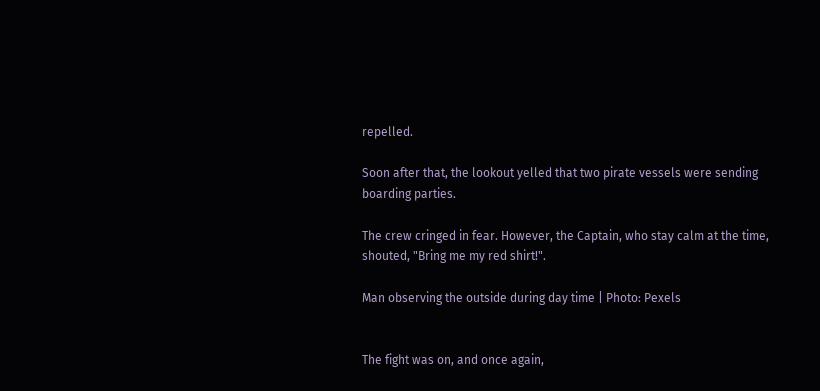repelled.

Soon after that, the lookout yelled that two pirate vessels were sending boarding parties.

The crew cringed in fear. However, the Captain, who stay calm at the time, shouted, "Bring me my red shirt!".

Man observing the outside during day time | Photo: Pexels


The fight was on, and once again,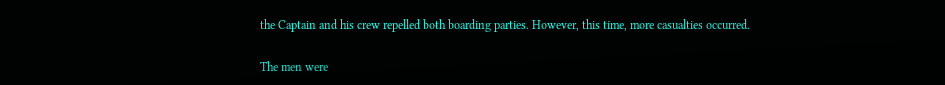the Captain and his crew repelled both boarding parties. However, this time, more casualties occurred.

The men were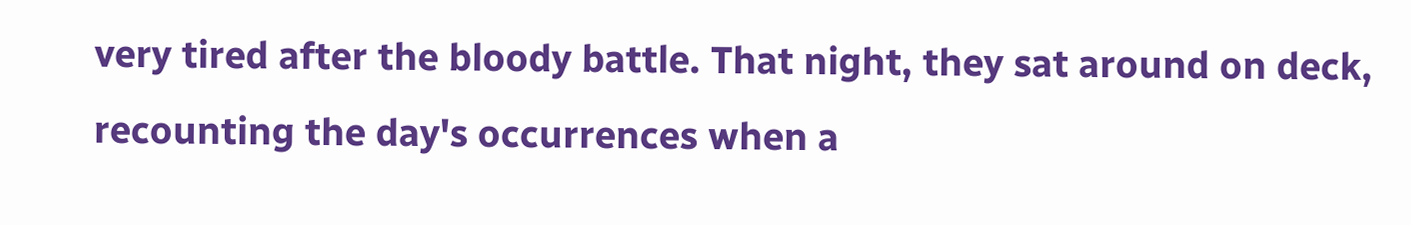very tired after the bloody battle. That night, they sat around on deck, recounting the day's occurrences when a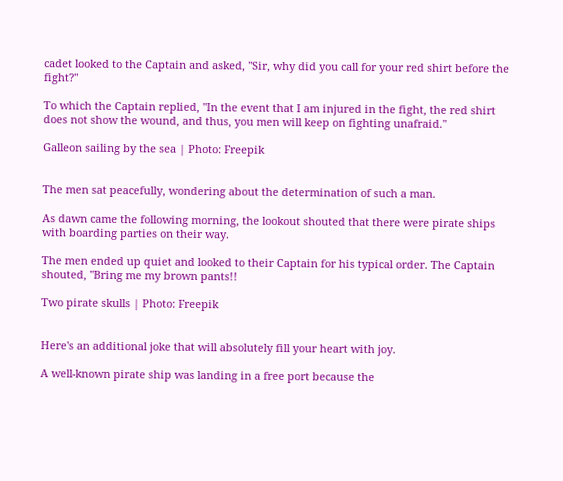cadet looked to the Captain and asked, "Sir, why did you call for your red shirt before the fight?"

To which the Captain replied, "In the event that I am injured in the fight, the red shirt does not show the wound, and thus, you men will keep on fighting unafraid."

Galleon sailing by the sea | Photo: Freepik


The men sat peacefully, wondering about the determination of such a man.

As dawn came the following morning, the lookout shouted that there were pirate ships with boarding parties on their way.

The men ended up quiet and looked to their Captain for his typical order. The Captain shouted, "Bring me my brown pants!!

Two pirate skulls | Photo: Freepik


Here's an additional joke that will absolutely fill your heart with joy.

A well-known pirate ship was landing in a free port because the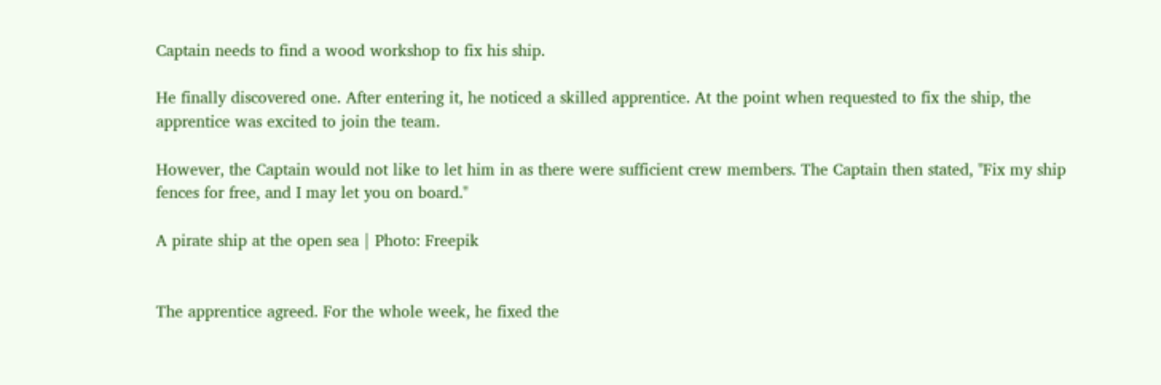Captain needs to find a wood workshop to fix his ship.

He finally discovered one. After entering it, he noticed a skilled apprentice. At the point when requested to fix the ship, the apprentice was excited to join the team.

However, the Captain would not like to let him in as there were sufficient crew members. The Captain then stated, "Fix my ship fences for free, and I may let you on board."

A pirate ship at the open sea | Photo: Freepik


The apprentice agreed. For the whole week, he fixed the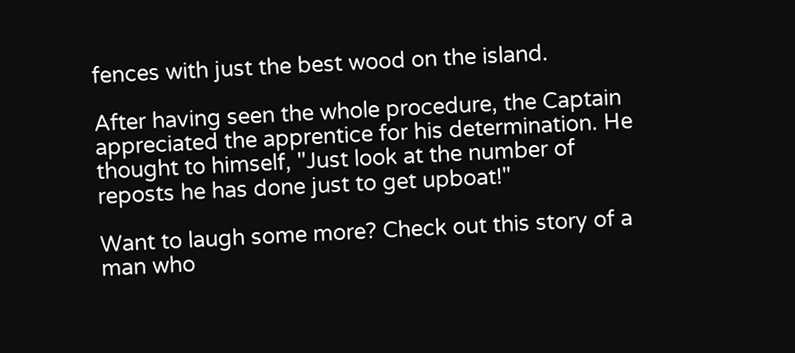fences with just the best wood on the island.

After having seen the whole procedure, the Captain appreciated the apprentice for his determination. He thought to himself, "Just look at the number of reposts he has done just to get upboat!"

Want to laugh some more? Check out this story of a man who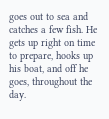goes out to sea and catches a few fish. He gets up right on time to prepare, hooks up his boat, and off he goes, throughout the day.